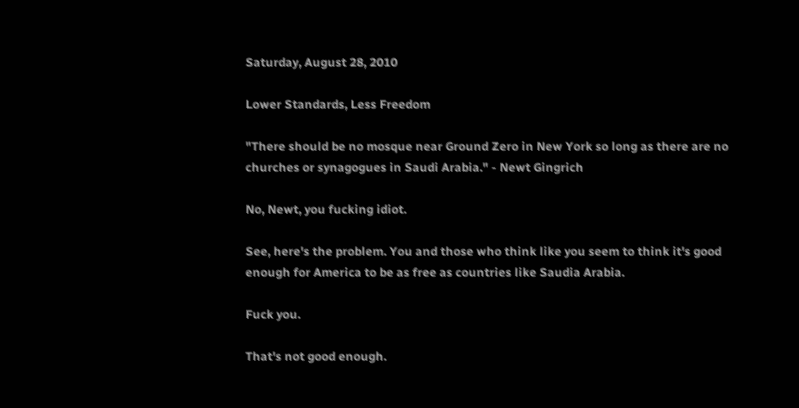Saturday, August 28, 2010

Lower Standards, Less Freedom

"There should be no mosque near Ground Zero in New York so long as there are no churches or synagogues in Saudi Arabia." - Newt Gingrich

No, Newt, you fucking idiot.

See, here's the problem. You and those who think like you seem to think it's good enough for America to be as free as countries like Saudia Arabia.

Fuck you.

That's not good enough.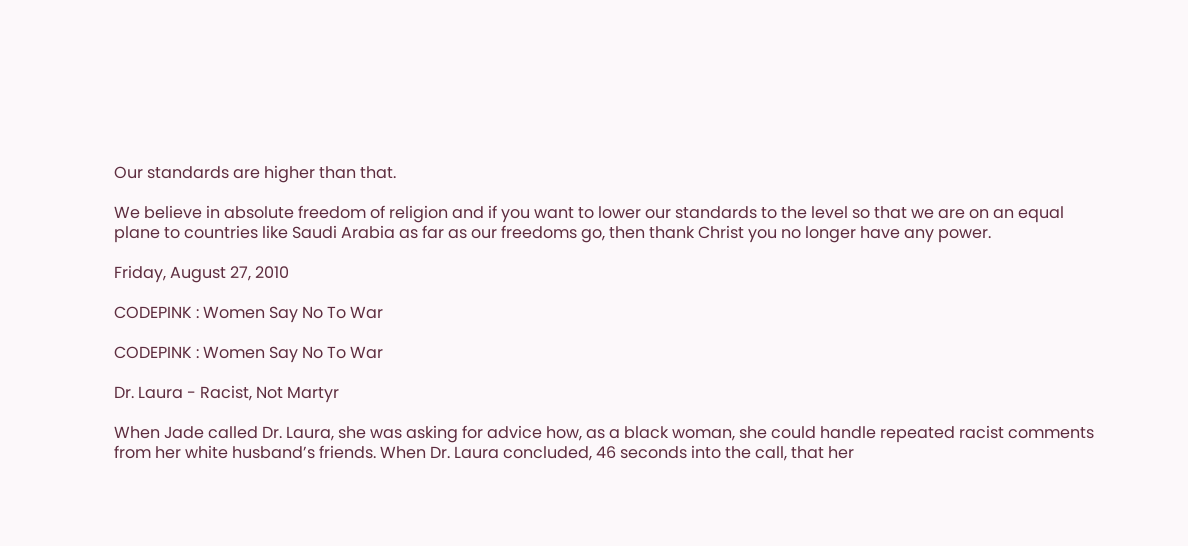Our standards are higher than that.

We believe in absolute freedom of religion and if you want to lower our standards to the level so that we are on an equal plane to countries like Saudi Arabia as far as our freedoms go, then thank Christ you no longer have any power.

Friday, August 27, 2010

CODEPINK : Women Say No To War

CODEPINK : Women Say No To War

Dr. Laura - Racist, Not Martyr

When Jade called Dr. Laura, she was asking for advice how, as a black woman, she could handle repeated racist comments from her white husband’s friends. When Dr. Laura concluded, 46 seconds into the call, that her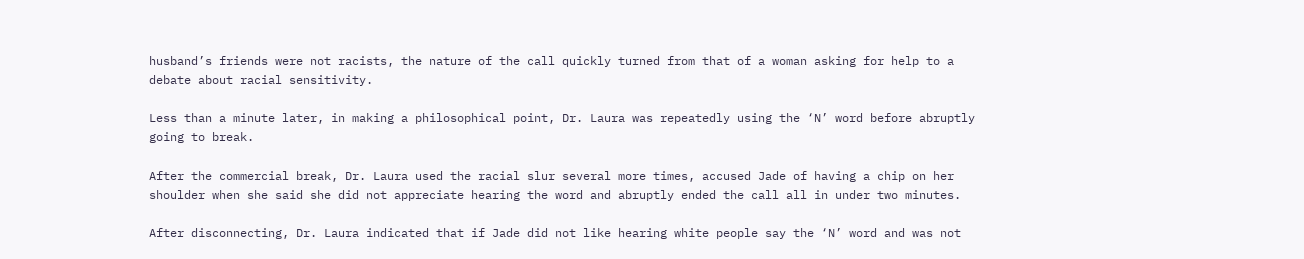husband’s friends were not racists, the nature of the call quickly turned from that of a woman asking for help to a debate about racial sensitivity.

Less than a minute later, in making a philosophical point, Dr. Laura was repeatedly using the ‘N’ word before abruptly going to break.

After the commercial break, Dr. Laura used the racial slur several more times, accused Jade of having a chip on her shoulder when she said she did not appreciate hearing the word and abruptly ended the call all in under two minutes.

After disconnecting, Dr. Laura indicated that if Jade did not like hearing white people say the ‘N’ word and was not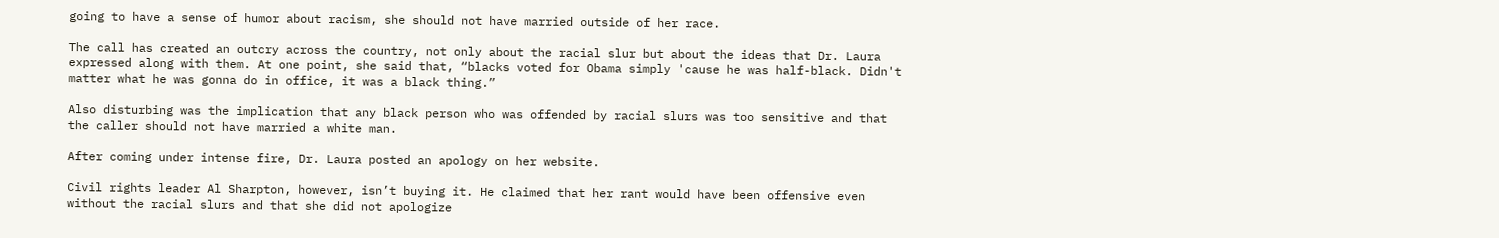going to have a sense of humor about racism, she should not have married outside of her race.

The call has created an outcry across the country, not only about the racial slur but about the ideas that Dr. Laura expressed along with them. At one point, she said that, “blacks voted for Obama simply 'cause he was half-black. Didn't matter what he was gonna do in office, it was a black thing.”

Also disturbing was the implication that any black person who was offended by racial slurs was too sensitive and that the caller should not have married a white man.

After coming under intense fire, Dr. Laura posted an apology on her website.

Civil rights leader Al Sharpton, however, isn’t buying it. He claimed that her rant would have been offensive even without the racial slurs and that she did not apologize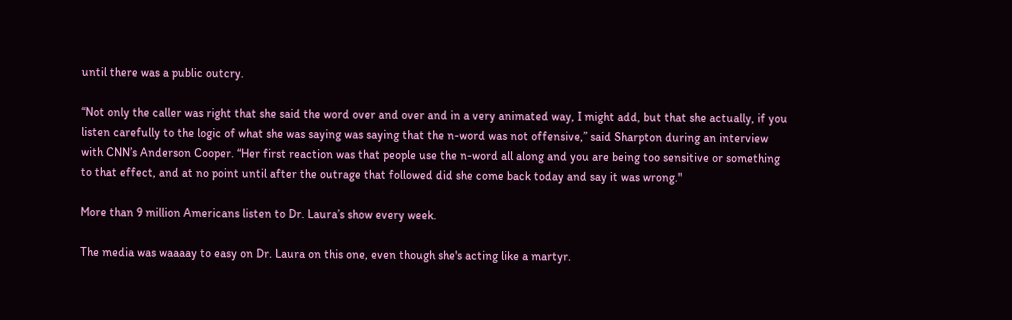until there was a public outcry.

“Not only the caller was right that she said the word over and over and in a very animated way, I might add, but that she actually, if you listen carefully to the logic of what she was saying was saying that the n-word was not offensive,” said Sharpton during an interview with CNN’s Anderson Cooper. “Her first reaction was that people use the n-word all along and you are being too sensitive or something to that effect, and at no point until after the outrage that followed did she come back today and say it was wrong."

More than 9 million Americans listen to Dr. Laura’s show every week.

The media was waaaay to easy on Dr. Laura on this one, even though she's acting like a martyr.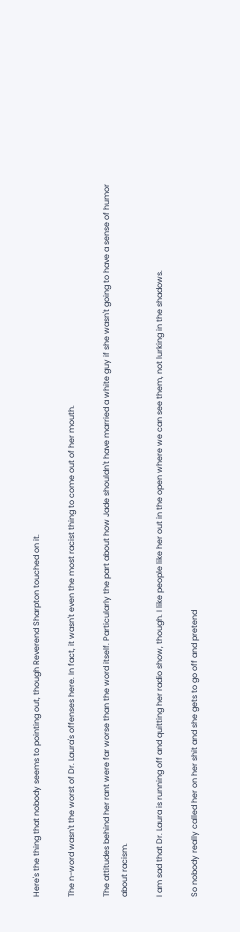Here's the thing that nobody seems to pointing out, though Reverend Sharpton touched on it.

The n-word wasn't the worst of Dr. Laura's offenses here. In fact, it wasn't even the most racist thing to come out of her mouth.

The attitudes behind her rant were far worse than the word itself. Particularly the part about how Jade shouldn't have married a white guy if she wasn't going to have a sense of humor about racism.

I am sad that Dr. Laura is running off and quitting her radio show, though. I like people like her out in the open where we can see them, not lurking in the shadows.

So nobody really called her on her shit and she gets to go off and pretend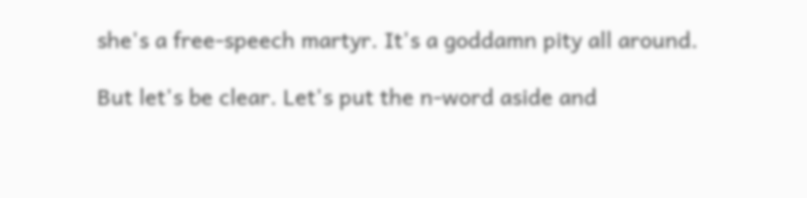she's a free-speech martyr. It's a goddamn pity all around.

But let's be clear. Let's put the n-word aside and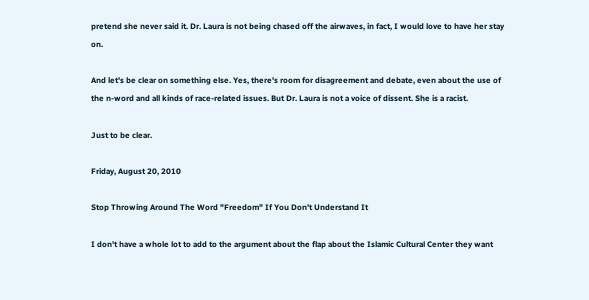pretend she never said it. Dr. Laura is not being chased off the airwaves, in fact, I would love to have her stay on.

And let's be clear on something else. Yes, there's room for disagreement and debate, even about the use of the n-word and all kinds of race-related issues. But Dr. Laura is not a voice of dissent. She is a racist.

Just to be clear.

Friday, August 20, 2010

Stop Throwing Around The Word "Freedom" If You Don't Understand It

I don't have a whole lot to add to the argument about the flap about the Islamic Cultural Center they want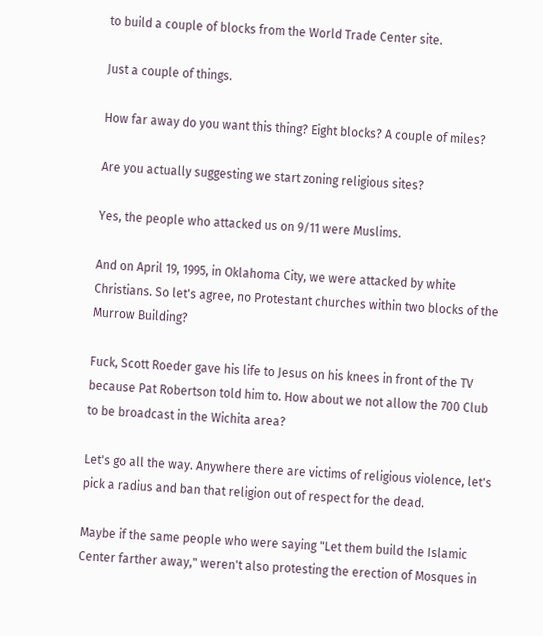to build a couple of blocks from the World Trade Center site.

Just a couple of things.

How far away do you want this thing? Eight blocks? A couple of miles?

Are you actually suggesting we start zoning religious sites?

Yes, the people who attacked us on 9/11 were Muslims.

And on April 19, 1995, in Oklahoma City, we were attacked by white Christians. So let's agree, no Protestant churches within two blocks of the Murrow Building?

Fuck, Scott Roeder gave his life to Jesus on his knees in front of the TV because Pat Robertson told him to. How about we not allow the 700 Club to be broadcast in the Wichita area?

Let's go all the way. Anywhere there are victims of religious violence, let's pick a radius and ban that religion out of respect for the dead.

Maybe if the same people who were saying "Let them build the Islamic Center farther away," weren't also protesting the erection of Mosques in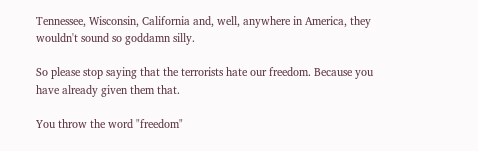Tennessee, Wisconsin, California and, well, anywhere in America, they wouldn't sound so goddamn silly.

So please stop saying that the terrorists hate our freedom. Because you have already given them that.

You throw the word "freedom"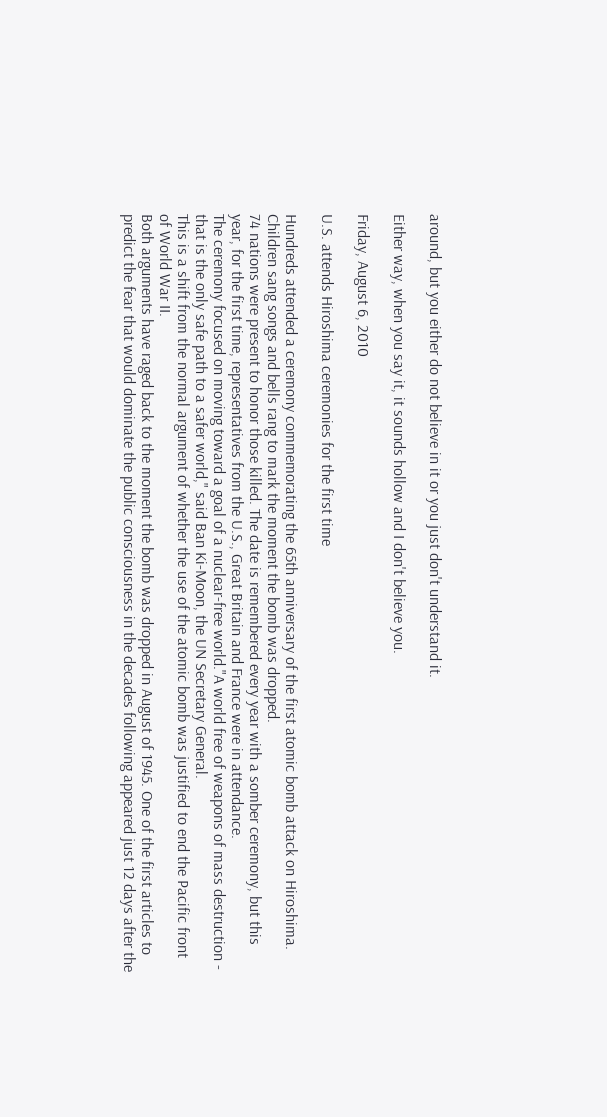around, but you either do not believe in it or you just don't understand it.

Either way, when you say it, it sounds hollow and I don't believe you.

Friday, August 6, 2010

U.S. attends Hiroshima ceremonies for the first time

Hundreds attended a ceremony commemorating the 65th anniversary of the first atomic bomb attack on Hiroshima.
Children sang songs and bells rang to mark the moment the bomb was dropped.
74 nations were present to honor those killed. The date is remembered every year with a somber ceremony, but this year, for the first time, representatives from the U.S., Great Britain and France were in attendance.
The ceremony focused on moving toward a goal of a nuclear-free world."A world free of weapons of mass destruction - that is the only safe path to a safer world," said Ban Ki-Moon, the UN Secretary General.
This is a shift from the normal argument of whether the use of the atomic bomb was justified to end the Pacific front of World War II.
Both arguments have raged back to the moment the bomb was dropped in August of 1945. One of the first articles to predict the fear that would dominate the public consciousness in the decades following appeared just 12 days after the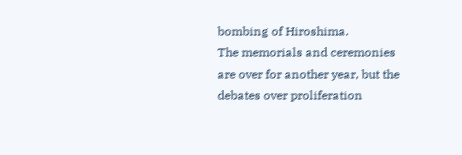bombing of Hiroshima.
The memorials and ceremonies are over for another year, but the debates over proliferation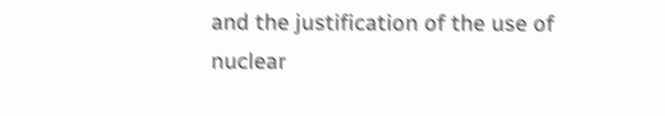and the justification of the use of nuclear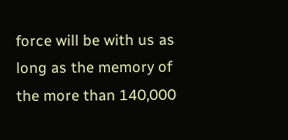force will be with us as long as the memory of the more than 140,000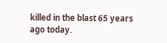killed in the blast 65 years ago today.